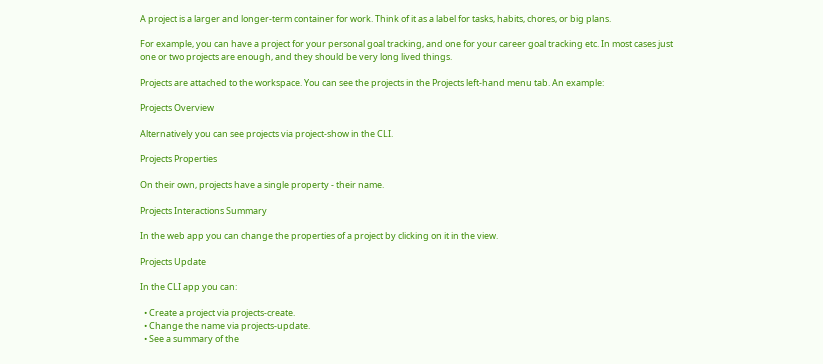A project is a larger and longer-term container for work. Think of it as a label for tasks, habits, chores, or big plans.

For example, you can have a project for your personal goal tracking, and one for your career goal tracking etc. In most cases just one or two projects are enough, and they should be very long lived things.

Projects are attached to the workspace. You can see the projects in the Projects left-hand menu tab. An example:

Projects Overview

Alternatively you can see projects via project-show in the CLI.

Projects Properties

On their own, projects have a single property - their name.

Projects Interactions Summary

In the web app you can change the properties of a project by clicking on it in the view.

Projects Update

In the CLI app you can:

  • Create a project via projects-create.
  • Change the name via projects-update.
  • See a summary of the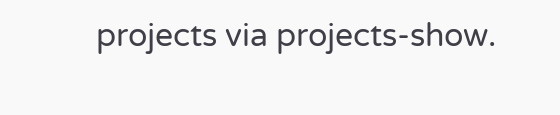projects via projects-show.